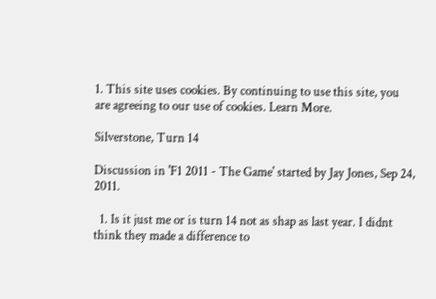1. This site uses cookies. By continuing to use this site, you are agreeing to our use of cookies. Learn More.

Silverstone, Turn 14

Discussion in 'F1 2011 - The Game' started by Jay Jones, Sep 24, 2011.

  1. Is it just me or is turn 14 not as shap as last year. I didnt think they made a difference to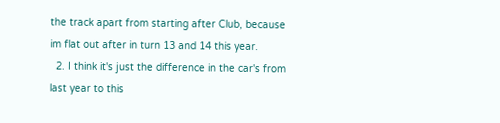the track apart from starting after Club, because im flat out after in turn 13 and 14 this year.
  2. I think it's just the difference in the car's from last year to this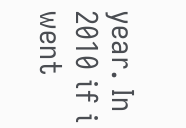year. In 2010 if i went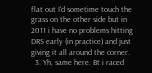flat out I'd sometime touch the grass on the other side but in 2011 i have no problems hitting DRS early (in practice) and just giving it all around the corner.
  3. Yh, same here. Bt i raced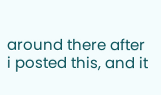around there after i posted this, and it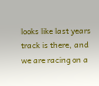looks like last years track is there, and we are racing on a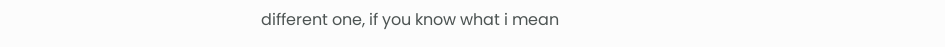different one, if you know what i mean